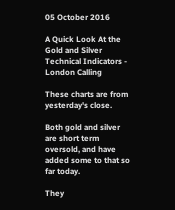05 October 2016

A Quick Look At the Gold and Silver Technical Indicators - London Calling

These charts are from yesterday's close.

Both gold and silver are short term oversold, and have added some to that so far today.

They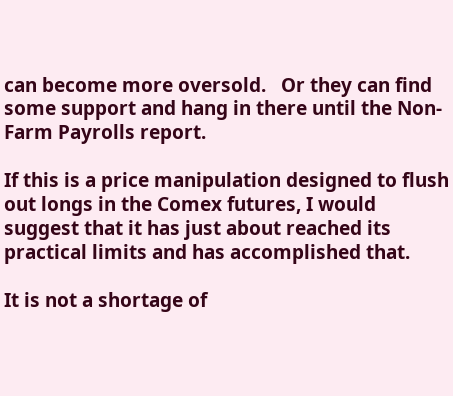can become more oversold.   Or they can find some support and hang in there until the Non-Farm Payrolls report.

If this is a price manipulation designed to flush out longs in the Comex futures, I would suggest that it has just about reached its practical limits and has accomplished that.

It is not a shortage of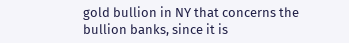gold bullion in NY that concerns the bullion banks, since it is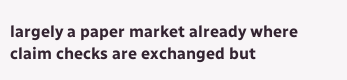largely a paper market already where claim checks are exchanged but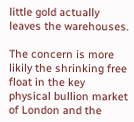little gold actually leaves the warehouses.

The concern is more likily the shrinking free float in the key physical bullion market of London and the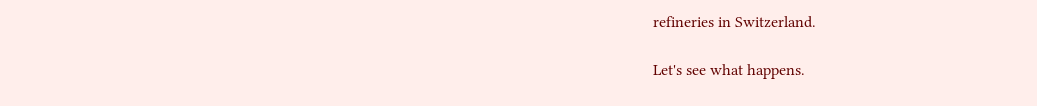refineries in Switzerland.

Let's see what happens.